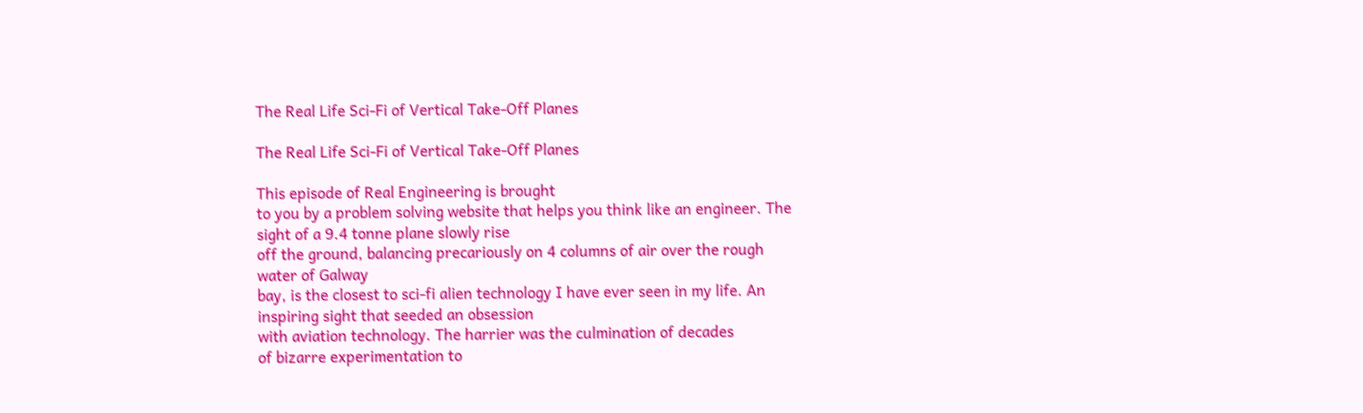The Real Life Sci-Fi of Vertical Take-Off Planes

The Real Life Sci-Fi of Vertical Take-Off Planes

This episode of Real Engineering is brought
to you by a problem solving website that helps you think like an engineer. The sight of a 9.4 tonne plane slowly rise
off the ground, balancing precariously on 4 columns of air over the rough water of Galway
bay, is the closest to sci-fi alien technology I have ever seen in my life. An inspiring sight that seeded an obsession
with aviation technology. The harrier was the culmination of decades
of bizarre experimentation to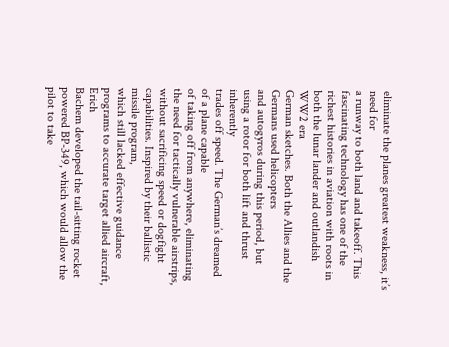eliminate the planes greatest weakness, it’s need for
a runway to both land and takeoff. This fascinating technology has one of the
richest histories in aviation with roots in both the lunar lander and outlandish WW2 era
German sketches. Both the Allies and the Germans used helicopters
and autogyros during this period, but using a rotor for both lift and thrust inherently
trades off speed. The German’s dreamed of a plane capable
of taking off from anywhere, eliminating the need for tactically vulnerable airstrips,
without sacrificing speed or dogfight capabilities. Inspired by their ballistic missile program,
which still lacked effective guidance programs to accurate target allied aircraft, Erich
Bachem developed the tail-sitting rocket powered BP-349, which would allow the pilot to take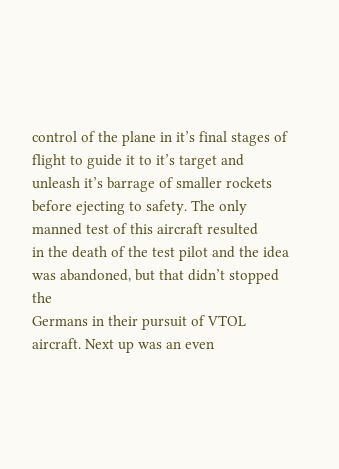control of the plane in it’s final stages of flight to guide it to it’s target and
unleash it’s barrage of smaller rockets before ejecting to safety. The only manned test of this aircraft resulted
in the death of the test pilot and the idea was abandoned, but that didn’t stopped the
Germans in their pursuit of VTOL aircraft. Next up was an even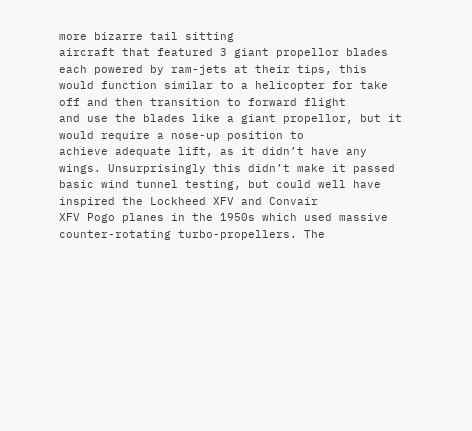more bizarre tail sitting
aircraft that featured 3 giant propellor blades each powered by ram-jets at their tips, this
would function similar to a helicopter for take off and then transition to forward flight
and use the blades like a giant propellor, but it would require a nose-up position to
achieve adequate lift, as it didn’t have any wings. Unsurprisingly this didn’t make it passed
basic wind tunnel testing, but could well have inspired the Lockheed XFV and Convair
XFV Pogo planes in the 1950s which used massive counter-rotating turbo-propellers. The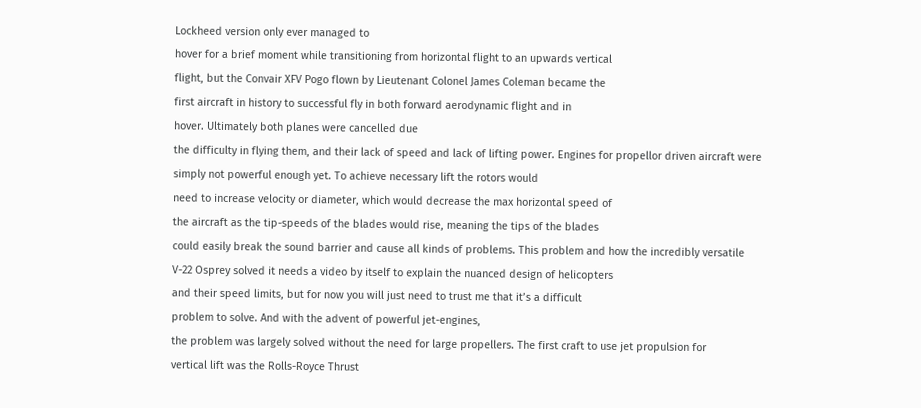Lockheed version only ever managed to
hover for a brief moment while transitioning from horizontal flight to an upwards vertical
flight, but the Convair XFV Pogo flown by Lieutenant Colonel James Coleman became the
first aircraft in history to successful fly in both forward aerodynamic flight and in
hover. Ultimately both planes were cancelled due
the difficulty in flying them, and their lack of speed and lack of lifting power. Engines for propellor driven aircraft were
simply not powerful enough yet. To achieve necessary lift the rotors would
need to increase velocity or diameter, which would decrease the max horizontal speed of
the aircraft as the tip-speeds of the blades would rise, meaning the tips of the blades
could easily break the sound barrier and cause all kinds of problems. This problem and how the incredibly versatile
V-22 Osprey solved it needs a video by itself to explain the nuanced design of helicopters
and their speed limits, but for now you will just need to trust me that it’s a difficult
problem to solve. And with the advent of powerful jet-engines,
the problem was largely solved without the need for large propellers. The first craft to use jet propulsion for
vertical lift was the Rolls-Royce Thrust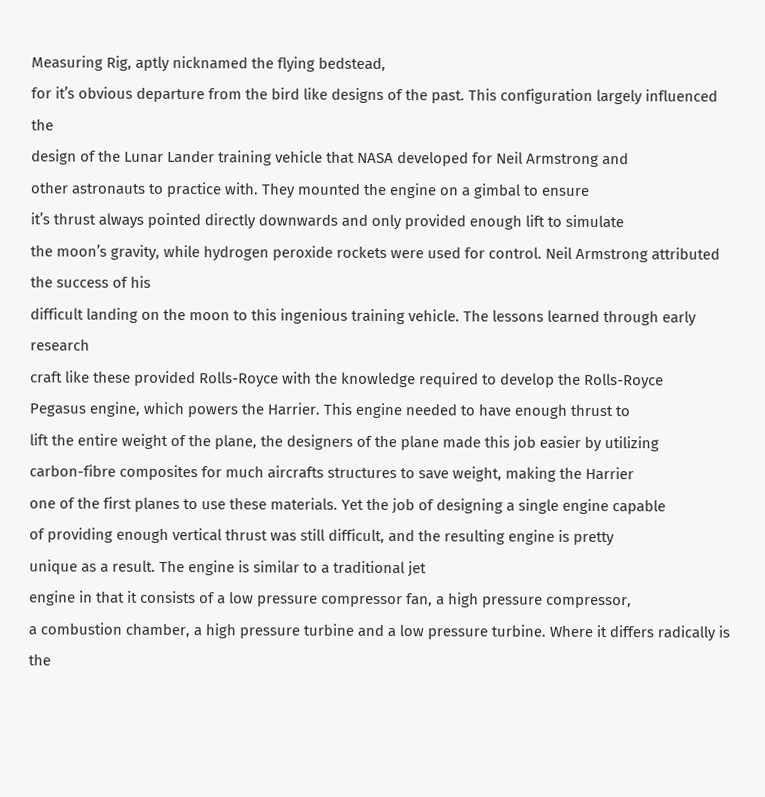Measuring Rig, aptly nicknamed the flying bedstead,
for it’s obvious departure from the bird like designs of the past. This configuration largely influenced the
design of the Lunar Lander training vehicle that NASA developed for Neil Armstrong and
other astronauts to practice with. They mounted the engine on a gimbal to ensure
it’s thrust always pointed directly downwards and only provided enough lift to simulate
the moon’s gravity, while hydrogen peroxide rockets were used for control. Neil Armstrong attributed the success of his
difficult landing on the moon to this ingenious training vehicle. The lessons learned through early research
craft like these provided Rolls-Royce with the knowledge required to develop the Rolls-Royce
Pegasus engine, which powers the Harrier. This engine needed to have enough thrust to
lift the entire weight of the plane, the designers of the plane made this job easier by utilizing
carbon-fibre composites for much aircrafts structures to save weight, making the Harrier
one of the first planes to use these materials. Yet the job of designing a single engine capable
of providing enough vertical thrust was still difficult, and the resulting engine is pretty
unique as a result. The engine is similar to a traditional jet
engine in that it consists of a low pressure compressor fan, a high pressure compressor,
a combustion chamber, a high pressure turbine and a low pressure turbine. Where it differs radically is the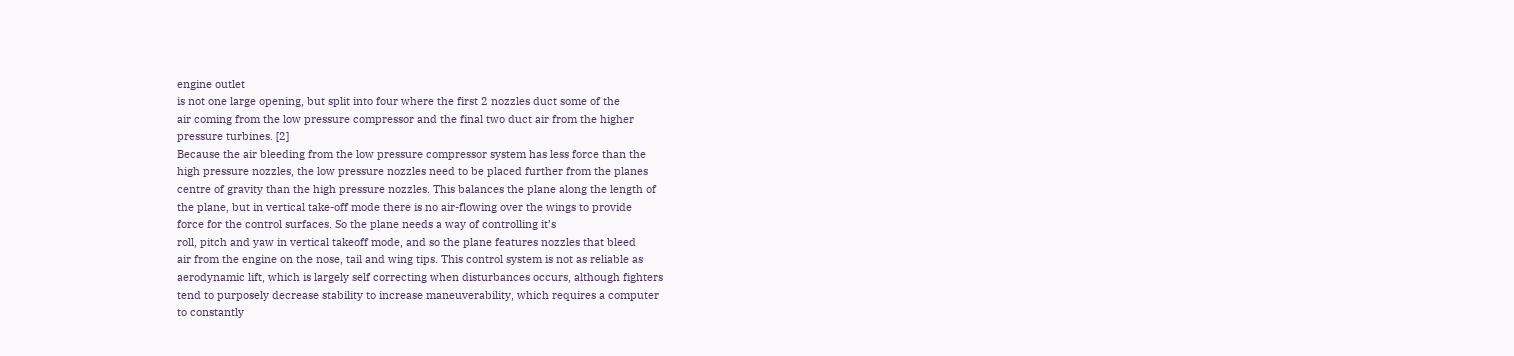engine outlet
is not one large opening, but split into four where the first 2 nozzles duct some of the
air coming from the low pressure compressor and the final two duct air from the higher
pressure turbines. [2]
Because the air bleeding from the low pressure compressor system has less force than the
high pressure nozzles, the low pressure nozzles need to be placed further from the planes
centre of gravity than the high pressure nozzles. This balances the plane along the length of
the plane, but in vertical take-off mode there is no air-flowing over the wings to provide
force for the control surfaces. So the plane needs a way of controlling it’s
roll, pitch and yaw in vertical takeoff mode, and so the plane features nozzles that bleed
air from the engine on the nose, tail and wing tips. This control system is not as reliable as
aerodynamic lift, which is largely self correcting when disturbances occurs, although fighters
tend to purposely decrease stability to increase maneuverability, which requires a computer
to constantly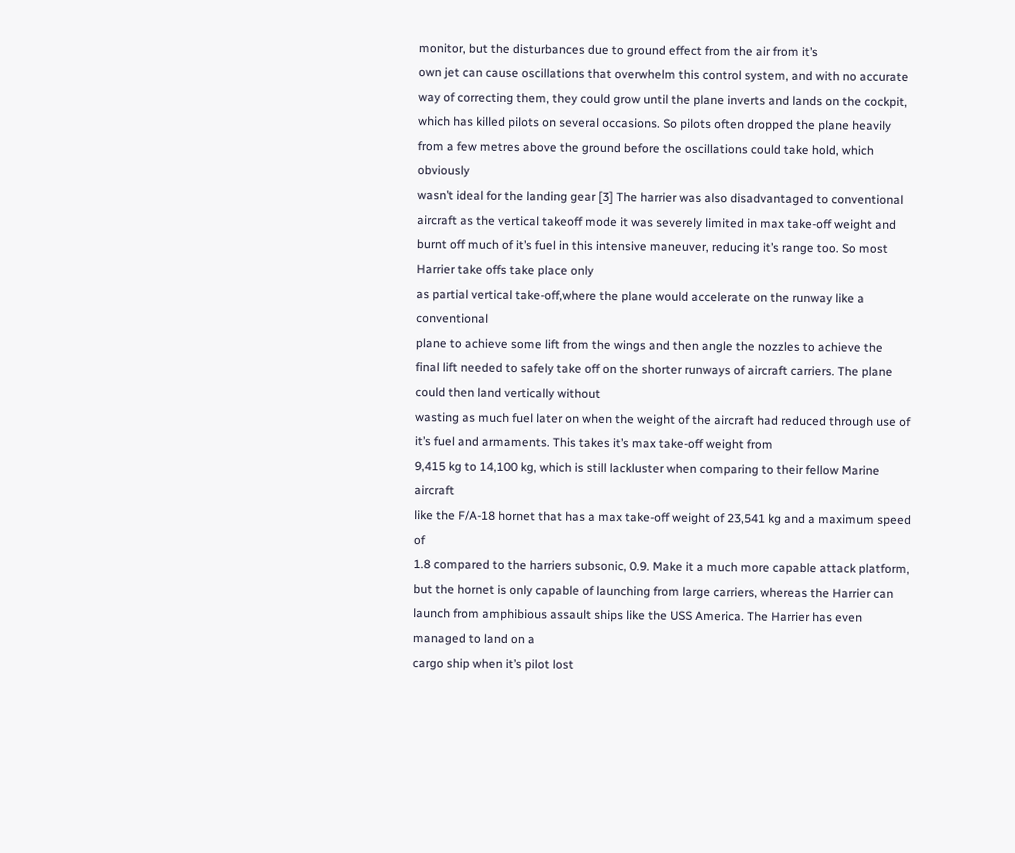monitor, but the disturbances due to ground effect from the air from it’s
own jet can cause oscillations that overwhelm this control system, and with no accurate
way of correcting them, they could grow until the plane inverts and lands on the cockpit,
which has killed pilots on several occasions. So pilots often dropped the plane heavily
from a few metres above the ground before the oscillations could take hold, which obviously
wasn’t ideal for the landing gear [3] The harrier was also disadvantaged to conventional
aircraft as the vertical takeoff mode it was severely limited in max take-off weight and
burnt off much of it’s fuel in this intensive maneuver, reducing it’s range too. So most Harrier take offs take place only
as partial vertical take-off,where the plane would accelerate on the runway like a conventional
plane to achieve some lift from the wings and then angle the nozzles to achieve the
final lift needed to safely take off on the shorter runways of aircraft carriers. The plane could then land vertically without
wasting as much fuel later on when the weight of the aircraft had reduced through use of
it’s fuel and armaments. This takes it’s max take-off weight from
9,415 kg to 14,100 kg, which is still lackluster when comparing to their fellow Marine aircraft
like the F/A-18 hornet that has a max take-off weight of 23,541 kg and a maximum speed of
1.8 compared to the harriers subsonic, 0.9. Make it a much more capable attack platform,
but the hornet is only capable of launching from large carriers, whereas the Harrier can
launch from amphibious assault ships like the USS America. The Harrier has even managed to land on a
cargo ship when it’s pilot lost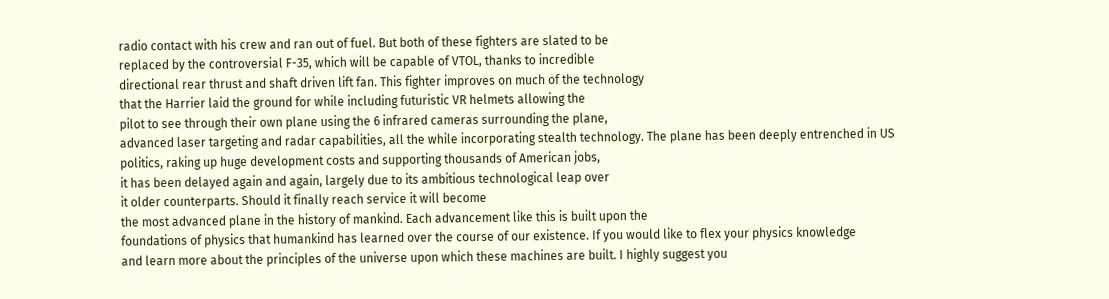radio contact with his crew and ran out of fuel. But both of these fighters are slated to be
replaced by the controversial F-35, which will be capable of VTOL, thanks to incredible
directional rear thrust and shaft driven lift fan. This fighter improves on much of the technology
that the Harrier laid the ground for while including futuristic VR helmets allowing the
pilot to see through their own plane using the 6 infrared cameras surrounding the plane,
advanced laser targeting and radar capabilities, all the while incorporating stealth technology. The plane has been deeply entrenched in US
politics, raking up huge development costs and supporting thousands of American jobs,
it has been delayed again and again, largely due to its ambitious technological leap over
it older counterparts. Should it finally reach service it will become
the most advanced plane in the history of mankind. Each advancement like this is built upon the
foundations of physics that humankind has learned over the course of our existence. If you would like to flex your physics knowledge
and learn more about the principles of the universe upon which these machines are built. I highly suggest you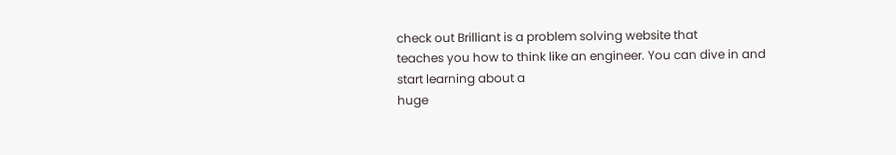check out Brilliant is a problem solving website that
teaches you how to think like an engineer. You can dive in and start learning about a
huge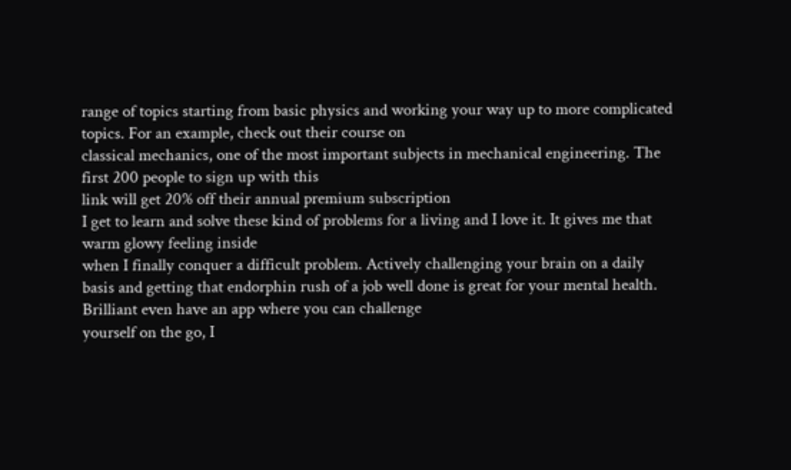range of topics starting from basic physics and working your way up to more complicated
topics. For an example, check out their course on
classical mechanics, one of the most important subjects in mechanical engineering. The first 200 people to sign up with this
link will get 20% off their annual premium subscription
I get to learn and solve these kind of problems for a living and I love it. It gives me that warm glowy feeling inside
when I finally conquer a difficult problem. Actively challenging your brain on a daily
basis and getting that endorphin rush of a job well done is great for your mental health. Brilliant even have an app where you can challenge
yourself on the go, I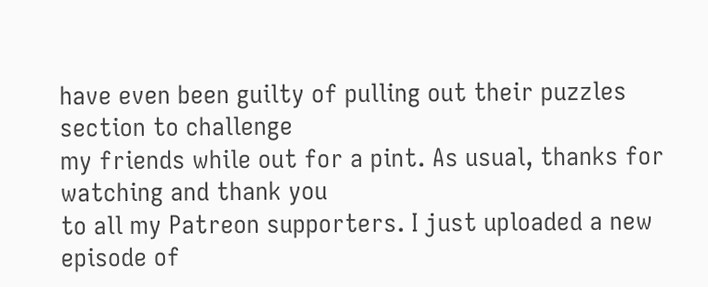have even been guilty of pulling out their puzzles section to challenge
my friends while out for a pint. As usual, thanks for watching and thank you
to all my Patreon supporters. I just uploaded a new episode of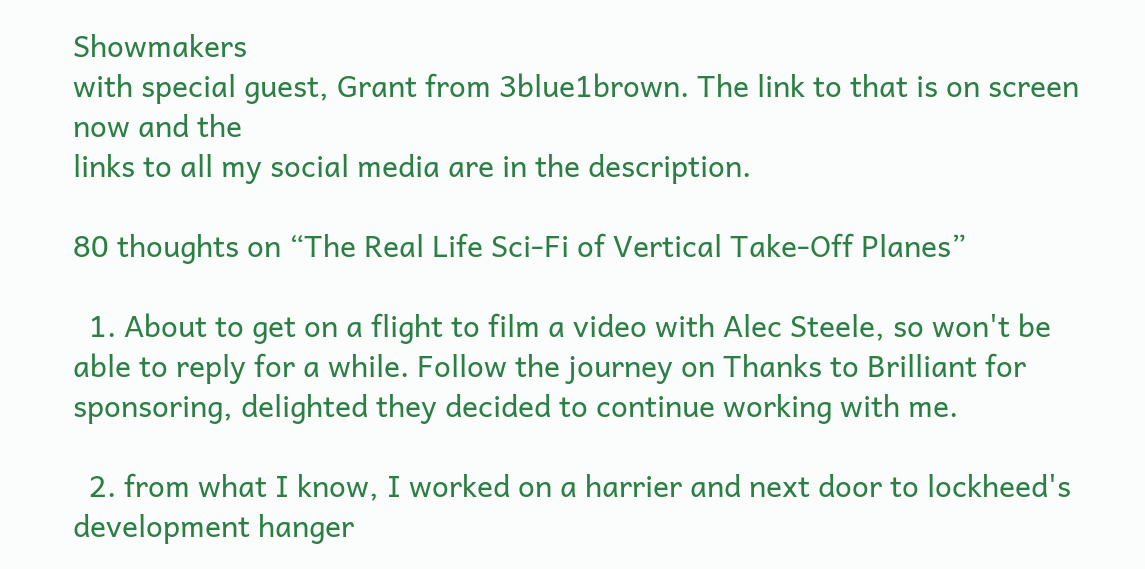Showmakers
with special guest, Grant from 3blue1brown. The link to that is on screen now and the
links to all my social media are in the description.

80 thoughts on “The Real Life Sci-Fi of Vertical Take-Off Planes”

  1. About to get on a flight to film a video with Alec Steele, so won't be able to reply for a while. Follow the journey on Thanks to Brilliant for sponsoring, delighted they decided to continue working with me.

  2. from what I know, I worked on a harrier and next door to lockheed's development hanger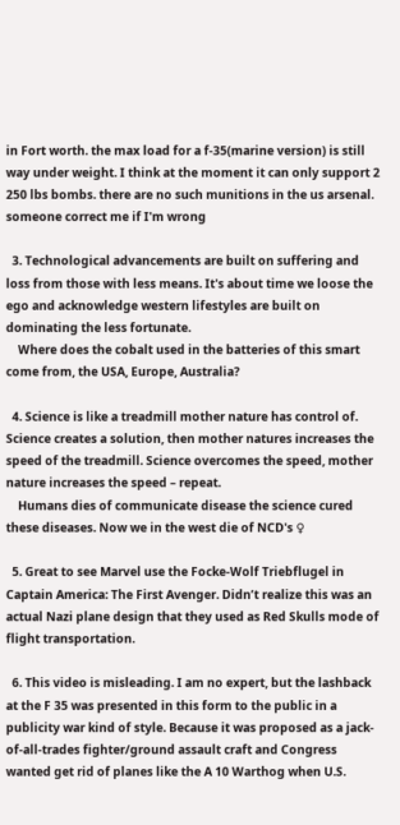in Fort worth. the max load for a f-35(marine version) is still way under weight. I think at the moment it can only support 2 250 lbs bombs. there are no such munitions in the us arsenal. someone correct me if I'm wrong

  3. Technological advancements are built on suffering and loss from those with less means. It's about time we loose the ego and acknowledge western lifestyles are built on dominating the less fortunate.
    Where does the cobalt used in the batteries of this smart come from, the USA, Europe, Australia?

  4. Science is like a treadmill mother nature has control of. Science creates a solution, then mother natures increases the speed of the treadmill. Science overcomes the speed, mother nature increases the speed – repeat.
    Humans dies of communicate disease the science cured these diseases. Now we in the west die of NCD's ♀

  5. Great to see Marvel use the Focke-Wolf Triebflugel in Captain America: The First Avenger. Didn’t realize this was an actual Nazi plane design that they used as Red Skulls mode of flight transportation.

  6. This video is misleading. I am no expert, but the lashback at the F 35 was presented in this form to the public in a publicity war kind of style. Because it was proposed as a jack-of-all-trades fighter/ground assault craft and Congress wanted get rid of planes like the A 10 Warthog when U.S.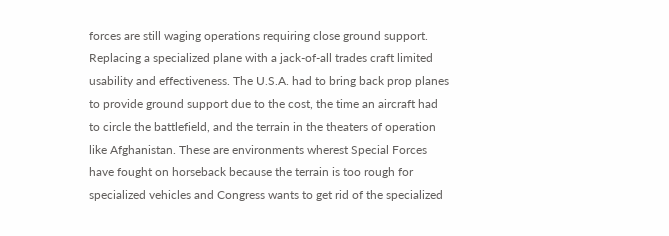forces are still waging operations requiring close ground support. Replacing a specialized plane with a jack-of-all trades craft limited usability and effectiveness. The U.S.A. had to bring back prop planes to provide ground support due to the cost, the time an aircraft had to circle the battlefield, and the terrain in the theaters of operation like Afghanistan. These are environments wherest Special Forces have fought on horseback because the terrain is too rough for specialized vehicles and Congress wants to get rid of the specialized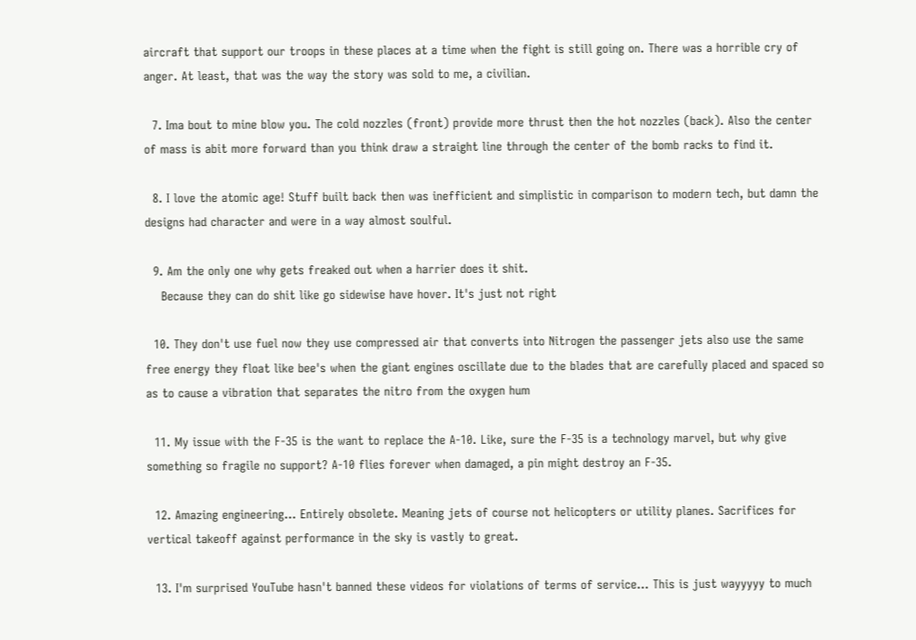aircraft that support our troops in these places at a time when the fight is still going on. There was a horrible cry of anger. At least, that was the way the story was sold to me, a civilian.

  7. Ima bout to mine blow you. The cold nozzles (front) provide more thrust then the hot nozzles (back). Also the center of mass is abit more forward than you think draw a straight line through the center of the bomb racks to find it.

  8. I love the atomic age! Stuff built back then was inefficient and simplistic in comparison to modern tech, but damn the designs had character and were in a way almost soulful.

  9. Am the only one why gets freaked out when a harrier does it shit.
    Because they can do shit like go sidewise have hover. It's just not right

  10. They don't use fuel now they use compressed air that converts into Nitrogen the passenger jets also use the same free energy they float like bee's when the giant engines oscillate due to the blades that are carefully placed and spaced so as to cause a vibration that separates the nitro from the oxygen hum

  11. My issue with the F-35 is the want to replace the A-10. Like, sure the F-35 is a technology marvel, but why give something so fragile no support? A-10 flies forever when damaged, a pin might destroy an F-35.

  12. Amazing engineering… Entirely obsolete. Meaning jets of course not helicopters or utility planes. Sacrifices for vertical takeoff against performance in the sky is vastly to great.

  13. I'm surprised YouTube hasn't banned these videos for violations of terms of service… This is just wayyyyy to much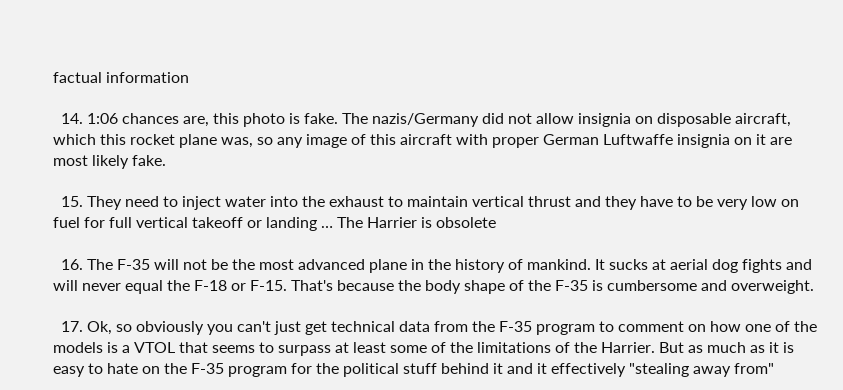factual information

  14. 1:06 chances are, this photo is fake. The nazis/Germany did not allow insignia on disposable aircraft, which this rocket plane was, so any image of this aircraft with proper German Luftwaffe insignia on it are most likely fake.

  15. They need to inject water into the exhaust to maintain vertical thrust and they have to be very low on fuel for full vertical takeoff or landing … The Harrier is obsolete

  16. The F-35 will not be the most advanced plane in the history of mankind. It sucks at aerial dog fights and will never equal the F-18 or F-15. That's because the body shape of the F-35 is cumbersome and overweight.

  17. Ok, so obviously you can't just get technical data from the F-35 program to comment on how one of the models is a VTOL that seems to surpass at least some of the limitations of the Harrier. But as much as it is easy to hate on the F-35 program for the political stuff behind it and it effectively "stealing away from"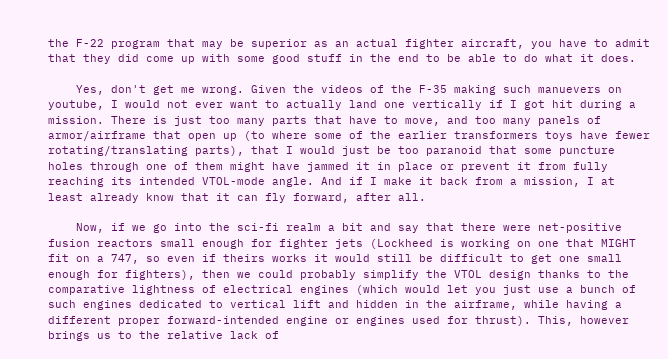the F-22 program that may be superior as an actual fighter aircraft, you have to admit that they did come up with some good stuff in the end to be able to do what it does.

    Yes, don't get me wrong. Given the videos of the F-35 making such manuevers on youtube, I would not ever want to actually land one vertically if I got hit during a mission. There is just too many parts that have to move, and too many panels of armor/airframe that open up (to where some of the earlier transformers toys have fewer rotating/translating parts), that I would just be too paranoid that some puncture holes through one of them might have jammed it in place or prevent it from fully reaching its intended VTOL-mode angle. And if I make it back from a mission, I at least already know that it can fly forward, after all.

    Now, if we go into the sci-fi realm a bit and say that there were net-positive fusion reactors small enough for fighter jets (Lockheed is working on one that MIGHT fit on a 747, so even if theirs works it would still be difficult to get one small enough for fighters), then we could probably simplify the VTOL design thanks to the comparative lightness of electrical engines (which would let you just use a bunch of such engines dedicated to vertical lift and hidden in the airframe, while having a different proper forward-intended engine or engines used for thrust). This, however brings us to the relative lack of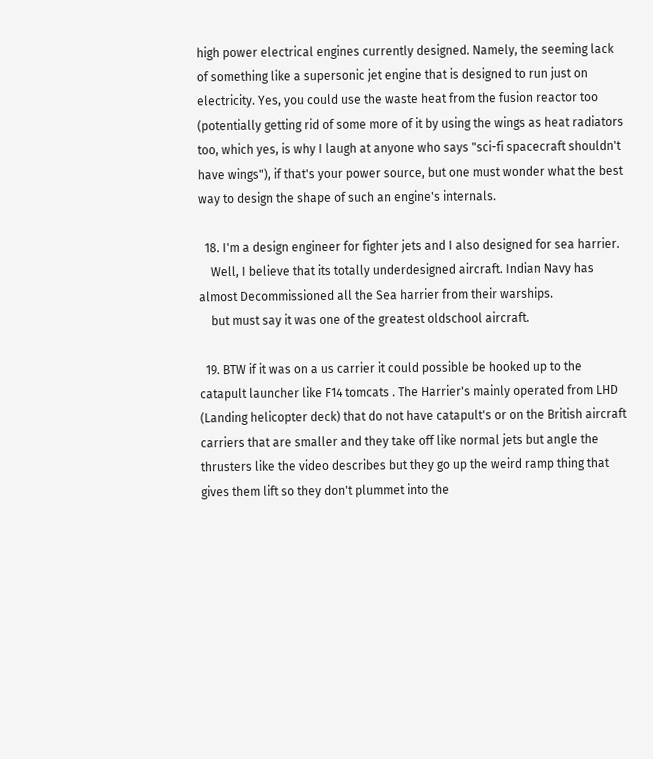high power electrical engines currently designed. Namely, the seeming lack of something like a supersonic jet engine that is designed to run just on electricity. Yes, you could use the waste heat from the fusion reactor too (potentially getting rid of some more of it by using the wings as heat radiators too, which yes, is why I laugh at anyone who says "sci-fi spacecraft shouldn't have wings"), if that's your power source, but one must wonder what the best way to design the shape of such an engine's internals.

  18. I'm a design engineer for fighter jets and I also designed for sea harrier.
    Well, I believe that its totally underdesigned aircraft. Indian Navy has almost Decommissioned all the Sea harrier from their warships.
    but must say it was one of the greatest oldschool aircraft.

  19. BTW if it was on a us carrier it could possible be hooked up to the catapult launcher like F14 tomcats . The Harrier's mainly operated from LHD (Landing helicopter deck) that do not have catapult's or on the British aircraft carriers that are smaller and they take off like normal jets but angle the thrusters like the video describes but they go up the weird ramp thing that gives them lift so they don't plummet into the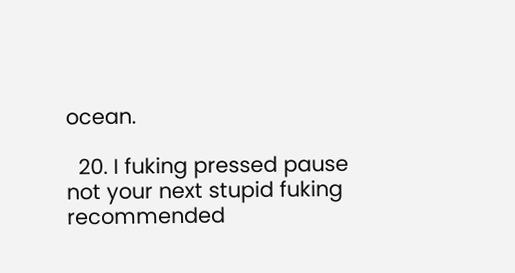ocean.

  20. I fuking pressed pause not your next stupid fuking recommended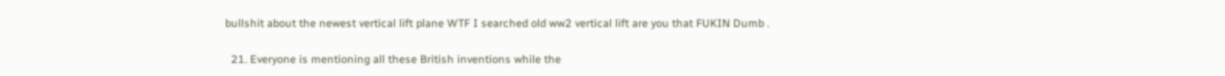bullshit about the newest vertical lift plane WTF I searched old ww2 vertical lift are you that FUKIN Dumb .

  21. Everyone is mentioning all these British inventions while the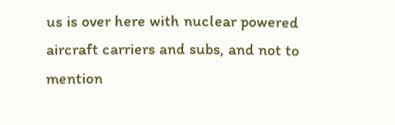us is over here with nuclear powered aircraft carriers and subs, and not to mention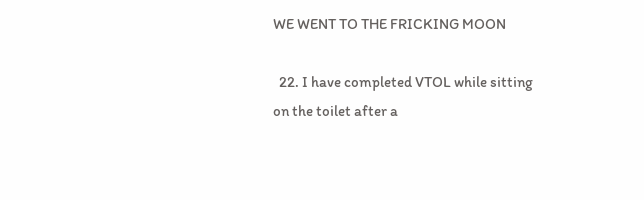WE WENT TO THE FRICKING MOON

  22. I have completed VTOL while sitting on the toilet after a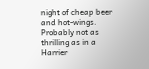night of cheap beer and hot-wings. Probably not as thrilling as in a Harrier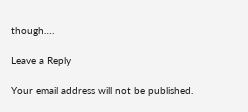though….

Leave a Reply

Your email address will not be published.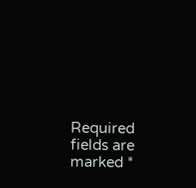Required fields are marked *